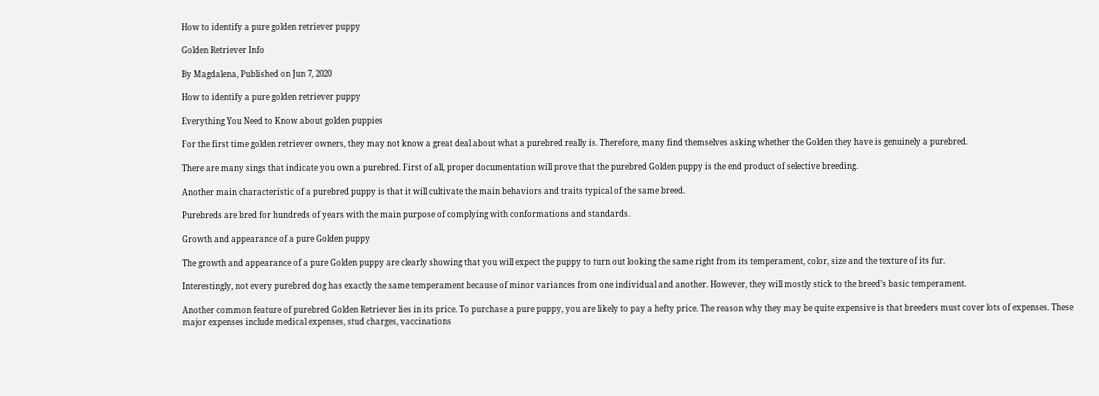How to identify a pure golden retriever puppy

Golden Retriever Info

By Magdalena, Published on Jun 7, 2020

How to identify a pure golden retriever puppy

Everything You Need to Know about golden puppies

For the first time golden retriever owners, they may not know a great deal about what a purebred really is. Therefore, many find themselves asking whether the Golden they have is genuinely a purebred.

There are many sings that indicate you own a purebred. First of all, proper documentation will prove that the purebred Golden puppy is the end product of selective breeding.

Another main characteristic of a purebred puppy is that it will cultivate the main behaviors and traits typical of the same breed.

Purebreds are bred for hundreds of years with the main purpose of complying with conformations and standards.

Growth and appearance of a pure Golden puppy

The growth and appearance of a pure Golden puppy are clearly showing that you will expect the puppy to turn out looking the same right from its temperament, color, size and the texture of its fur.

Interestingly, not every purebred dog has exactly the same temperament because of minor variances from one individual and another. However, they will mostly stick to the breed’s basic temperament.

Another common feature of purebred Golden Retriever lies in its price. To purchase a pure puppy, you are likely to pay a hefty price. The reason why they may be quite expensive is that breeders must cover lots of expenses. These major expenses include medical expenses, stud charges, vaccinations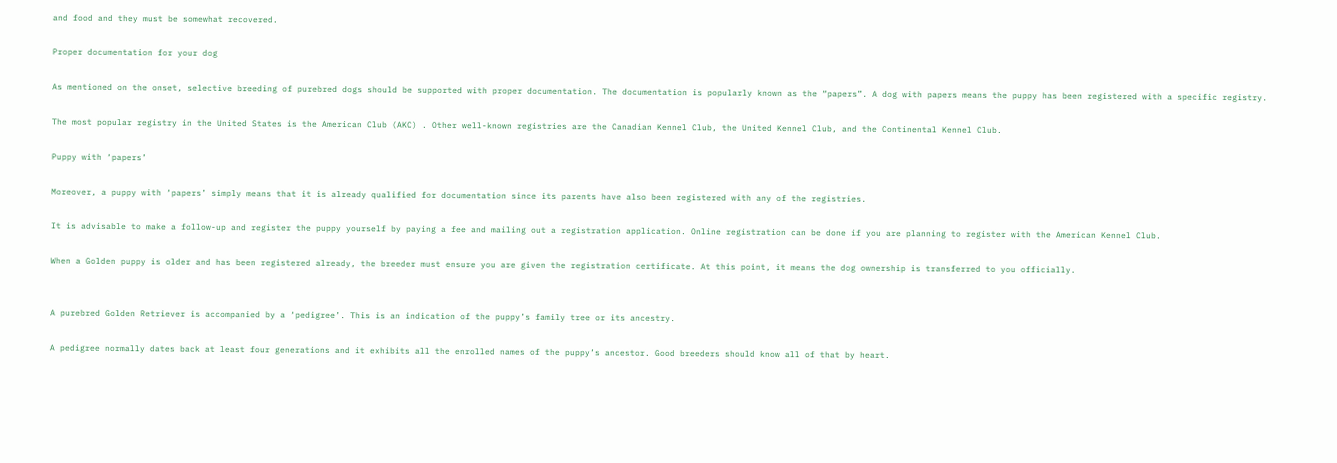and food and they must be somewhat recovered.

Proper documentation for your dog

As mentioned on the onset, selective breeding of purebred dogs should be supported with proper documentation. The documentation is popularly known as the “papers”. A dog with papers means the puppy has been registered with a specific registry.

The most popular registry in the United States is the American Club (AKC) . Other well-known registries are the Canadian Kennel Club, the United Kennel Club, and the Continental Kennel Club.

Puppy with ‘papers’

Moreover, a puppy with ‘papers’ simply means that it is already qualified for documentation since its parents have also been registered with any of the registries.

It is advisable to make a follow-up and register the puppy yourself by paying a fee and mailing out a registration application. Online registration can be done if you are planning to register with the American Kennel Club.

When a Golden puppy is older and has been registered already, the breeder must ensure you are given the registration certificate. At this point, it means the dog ownership is transferred to you officially.


A purebred Golden Retriever is accompanied by a ‘pedigree’. This is an indication of the puppy’s family tree or its ancestry.

A pedigree normally dates back at least four generations and it exhibits all the enrolled names of the puppy’s ancestor. Good breeders should know all of that by heart.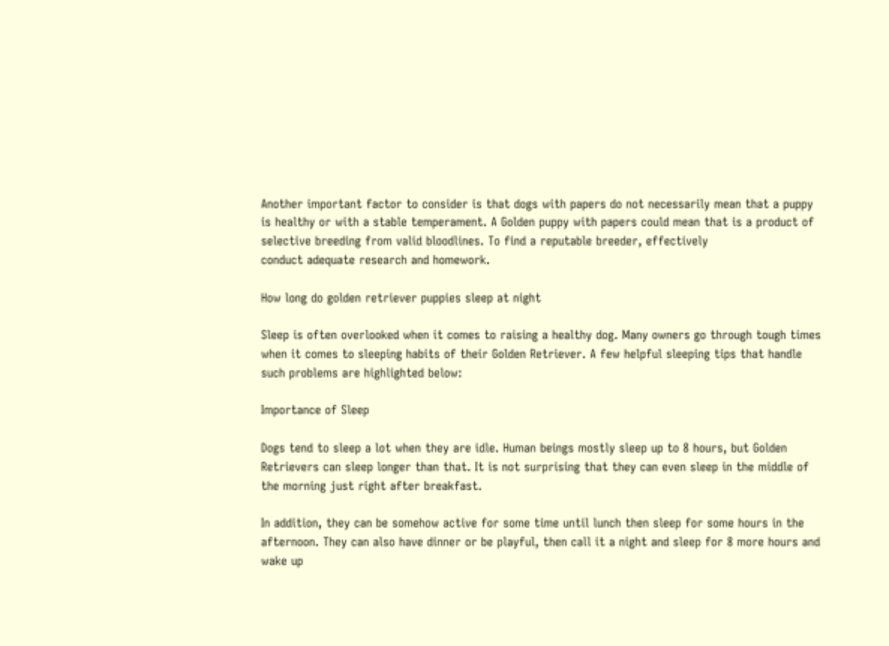Another important factor to consider is that dogs with papers do not necessarily mean that a puppy is healthy or with a stable temperament. A Golden puppy with papers could mean that is a product of selective breeding from valid bloodlines. To find a reputable breeder, effectively
conduct adequate research and homework.

How long do golden retriever puppies sleep at night

Sleep is often overlooked when it comes to raising a healthy dog. Many owners go through tough times when it comes to sleeping habits of their Golden Retriever. A few helpful sleeping tips that handle such problems are highlighted below:

Importance of Sleep

Dogs tend to sleep a lot when they are idle. Human beings mostly sleep up to 8 hours, but Golden Retrievers can sleep longer than that. It is not surprising that they can even sleep in the middle of the morning just right after breakfast.

In addition, they can be somehow active for some time until lunch then sleep for some hours in the afternoon. They can also have dinner or be playful, then call it a night and sleep for 8 more hours and wake up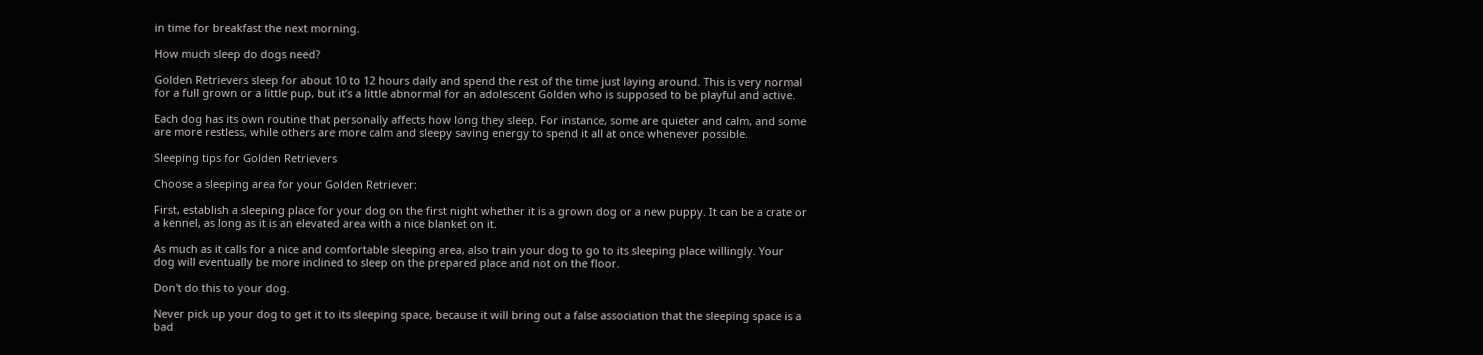in time for breakfast the next morning.

How much sleep do dogs need?

Golden Retrievers sleep for about 10 to 12 hours daily and spend the rest of the time just laying around. This is very normal for a full grown or a little pup, but it’s a little abnormal for an adolescent Golden who is supposed to be playful and active.

Each dog has its own routine that personally affects how long they sleep. For instance, some are quieter and calm, and some are more restless, while others are more calm and sleepy saving energy to spend it all at once whenever possible.

Sleeping tips for Golden Retrievers

Choose a sleeping area for your Golden Retriever:

First, establish a sleeping place for your dog on the first night whether it is a grown dog or a new puppy. It can be a crate or a kennel, as long as it is an elevated area with a nice blanket on it.

As much as it calls for a nice and comfortable sleeping area, also train your dog to go to its sleeping place willingly. Your dog will eventually be more inclined to sleep on the prepared place and not on the floor.

Don't do this to your dog.

Never pick up your dog to get it to its sleeping space, because it will bring out a false association that the sleeping space is a bad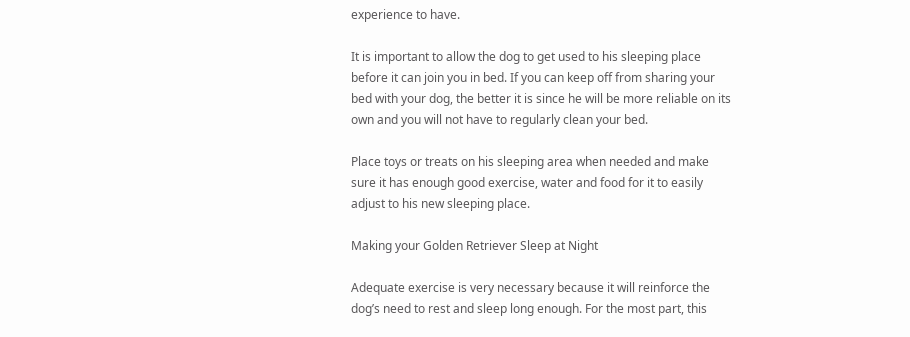experience to have.

It is important to allow the dog to get used to his sleeping place before it can join you in bed. If you can keep off from sharing your bed with your dog, the better it is since he will be more reliable on its own and you will not have to regularly clean your bed.

Place toys or treats on his sleeping area when needed and make sure it has enough good exercise, water and food for it to easily adjust to his new sleeping place.

Making your Golden Retriever Sleep at Night

Adequate exercise is very necessary because it will reinforce the dog’s need to rest and sleep long enough. For the most part, this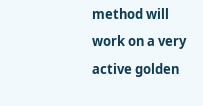method will work on a very active golden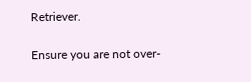Retriever.

Ensure you are not over-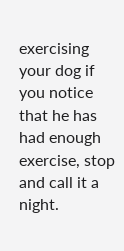exercising your dog if you notice that he has had enough exercise, stop and call it a night.